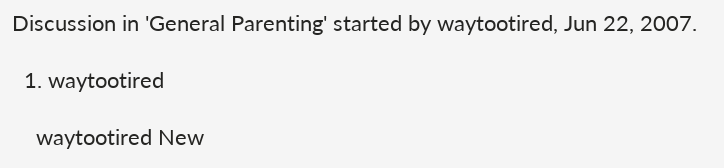Discussion in 'General Parenting' started by waytootired, Jun 22, 2007.

  1. waytootired

    waytootired New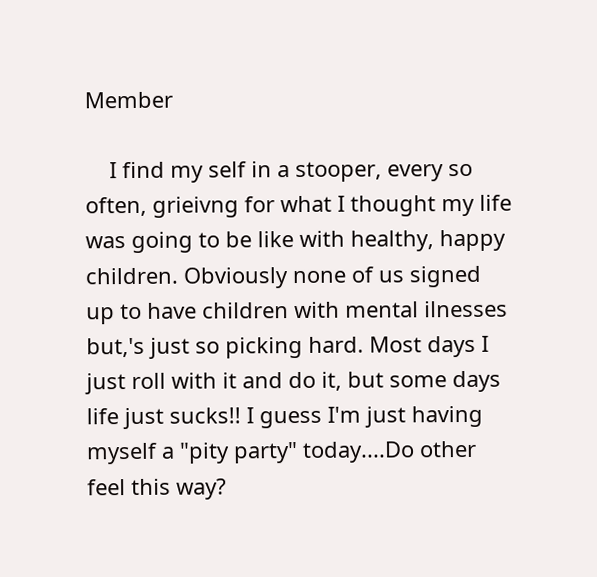Member

    I find my self in a stooper, every so often, grieivng for what I thought my life was going to be like with healthy, happy children. Obviously none of us signed up to have children with mental ilnesses but,'s just so picking hard. Most days I just roll with it and do it, but some days life just sucks!! I guess I'm just having myself a "pity party" today....Do other feel this way?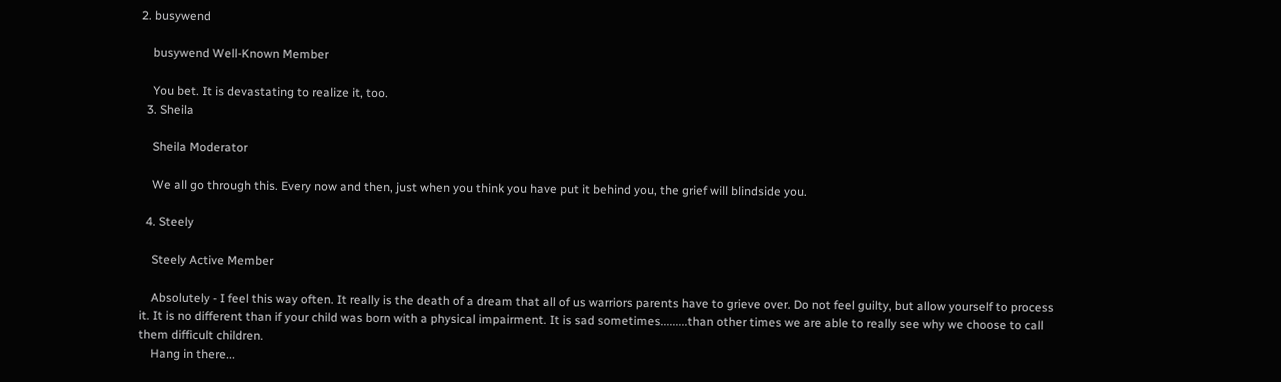2. busywend

    busywend Well-Known Member

    You bet. It is devastating to realize it, too.
  3. Sheila

    Sheila Moderator

    We all go through this. Every now and then, just when you think you have put it behind you, the grief will blindside you.

  4. Steely

    Steely Active Member

    Absolutely - I feel this way often. It really is the death of a dream that all of us warriors parents have to grieve over. Do not feel guilty, but allow yourself to process it. It is no different than if your child was born with a physical impairment. It is sad sometimes.........than other times we are able to really see why we choose to call them difficult children.
    Hang in there...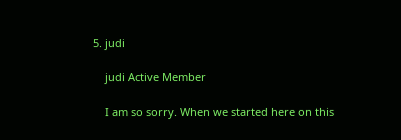5. judi

    judi Active Member

    I am so sorry. When we started here on this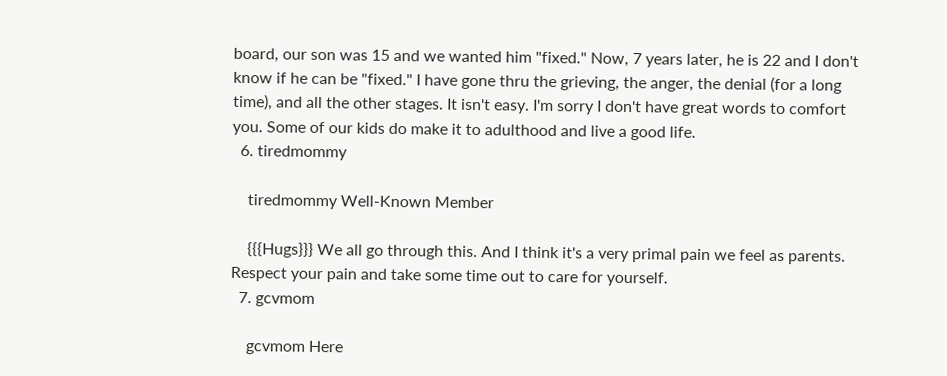board, our son was 15 and we wanted him "fixed." Now, 7 years later, he is 22 and I don't know if he can be "fixed." I have gone thru the grieving, the anger, the denial (for a long time), and all the other stages. It isn't easy. I'm sorry I don't have great words to comfort you. Some of our kids do make it to adulthood and live a good life.
  6. tiredmommy

    tiredmommy Well-Known Member

    {{{Hugs}}} We all go through this. And I think it's a very primal pain we feel as parents. Respect your pain and take some time out to care for yourself.
  7. gcvmom

    gcvmom Here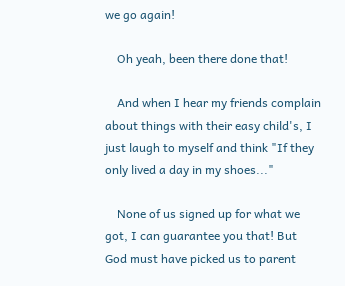we go again!

    Oh yeah, been there done that!

    And when I hear my friends complain about things with their easy child's, I just laugh to myself and think "If they only lived a day in my shoes..."

    None of us signed up for what we got, I can guarantee you that! But God must have picked us to parent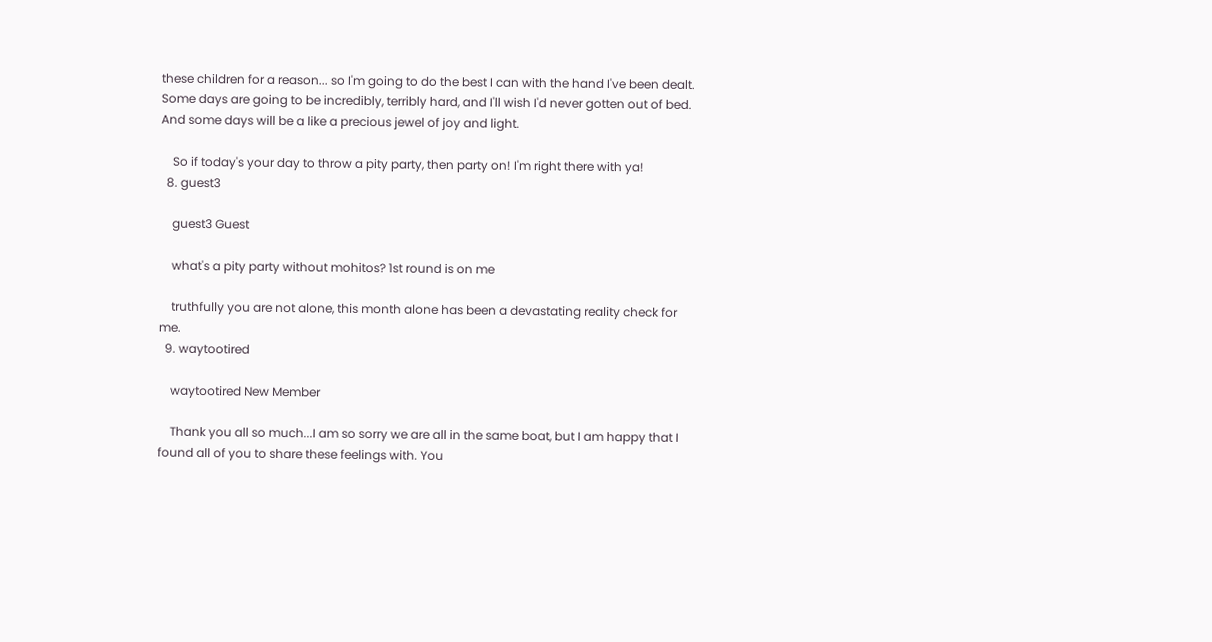these children for a reason... so I'm going to do the best I can with the hand I've been dealt. Some days are going to be incredibly, terribly hard, and I'll wish I'd never gotten out of bed. And some days will be a like a precious jewel of joy and light.

    So if today's your day to throw a pity party, then party on! I'm right there with ya!
  8. guest3

    guest3 Guest

    what's a pity party without mohitos? 1st round is on me

    truthfully you are not alone, this month alone has been a devastating reality check for me.
  9. waytootired

    waytootired New Member

    Thank you all so much...I am so sorry we are all in the same boat, but I am happy that I found all of you to share these feelings with. You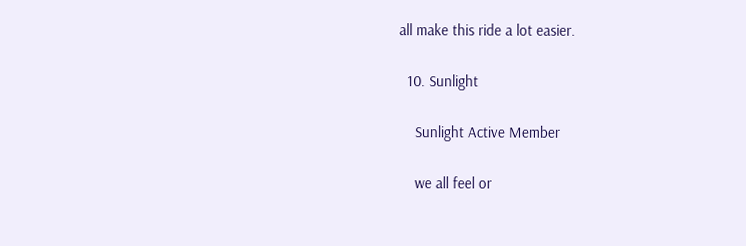all make this ride a lot easier.

  10. Sunlight

    Sunlight Active Member

    we all feel or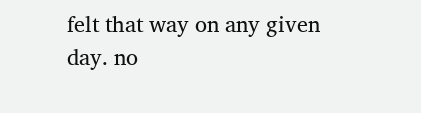felt that way on any given day. no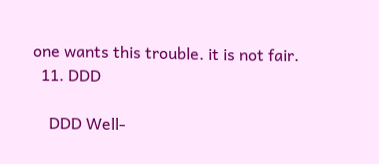one wants this trouble. it is not fair.
  11. DDD

    DDD Well-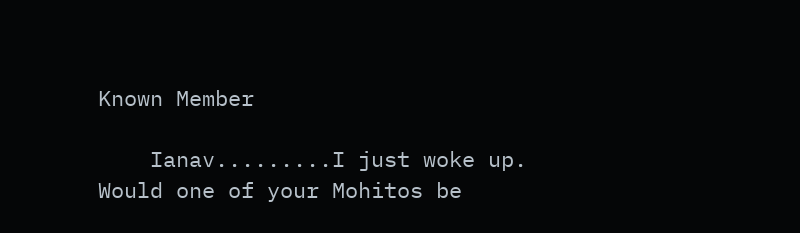Known Member

    Ianav.........I just woke up. Would one of your Mohitos be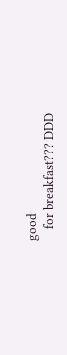good
    for breakfast??? DDD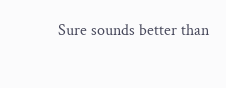Sure sounds better than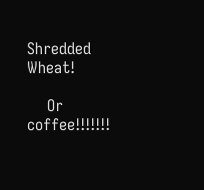Shredded Wheat!

    Or coffee!!!!!!!